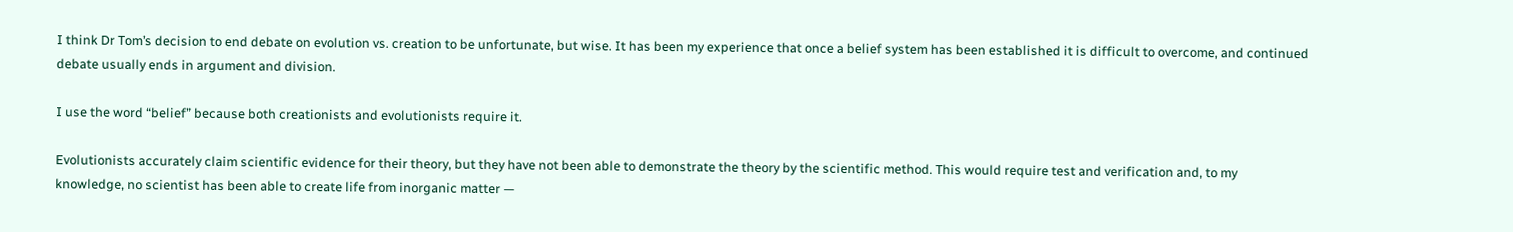I think Dr Tom’s decision to end debate on evolution vs. creation to be unfortunate, but wise. It has been my experience that once a belief system has been established it is difficult to overcome, and continued debate usually ends in argument and division.

I use the word “belief” because both creationists and evolutionists require it.

Evolutionists accurately claim scientific evidence for their theory, but they have not been able to demonstrate the theory by the scientific method. This would require test and verification and, to my knowledge, no scientist has been able to create life from inorganic matter —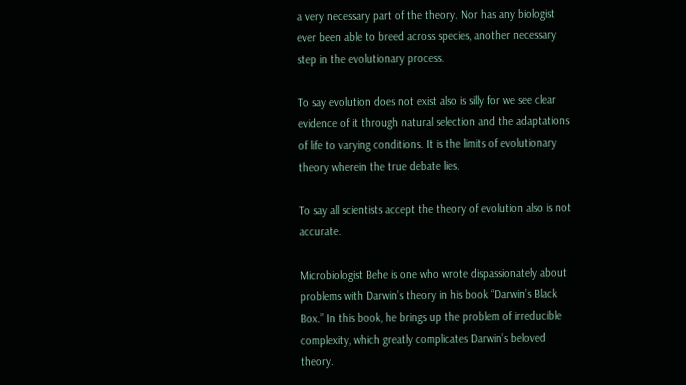a very necessary part of the theory. Nor has any biologist ever been able to breed across species, another necessary step in the evolutionary process.

To say evolution does not exist also is silly for we see clear evidence of it through natural selection and the adaptations of life to varying conditions. It is the limits of evolutionary theory wherein the true debate lies.

To say all scientists accept the theory of evolution also is not accurate.

Microbiologist Behe is one who wrote dispassionately about problems with Darwin’s theory in his book “Darwin’s Black Box.” In this book, he brings up the problem of irreducible complexity, which greatly complicates Darwin’s beloved theory.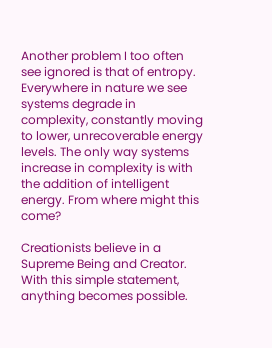Another problem I too often see ignored is that of entropy. Everywhere in nature we see systems degrade in complexity, constantly moving to lower, unrecoverable energy levels. The only way systems increase in complexity is with the addition of intelligent energy. From where might this come?

Creationists believe in a Supreme Being and Creator. With this simple statement, anything becomes possible.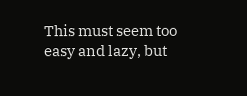This must seem too easy and lazy, but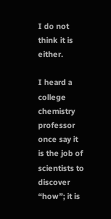I do not think it is either.

I heard a college chemistry professor once say it is the job of scientists to discover “how”; it is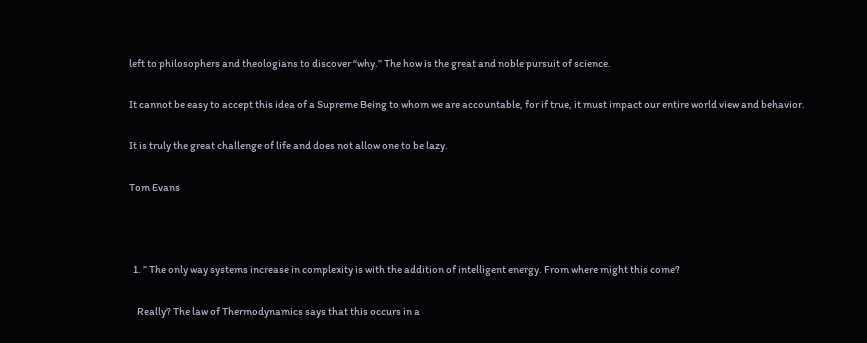left to philosophers and theologians to discover “why.” The how is the great and noble pursuit of science.

It cannot be easy to accept this idea of a Supreme Being to whom we are accountable, for if true, it must impact our entire world view and behavior.

It is truly the great challenge of life and does not allow one to be lazy.

Tom Evans



  1. ” The only way systems increase in complexity is with the addition of intelligent energy. From where might this come?

    Really? The law of Thermodynamics says that this occurs in a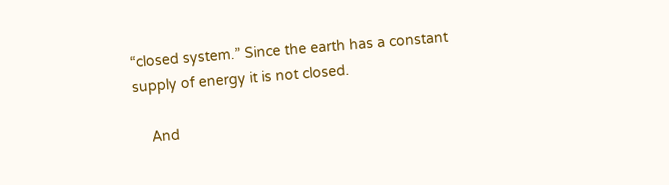“closed system.” Since the earth has a constant supply of energy it is not closed.

    And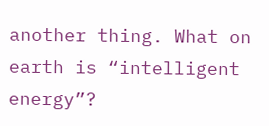another thing. What on earth is “intelligent energy”?